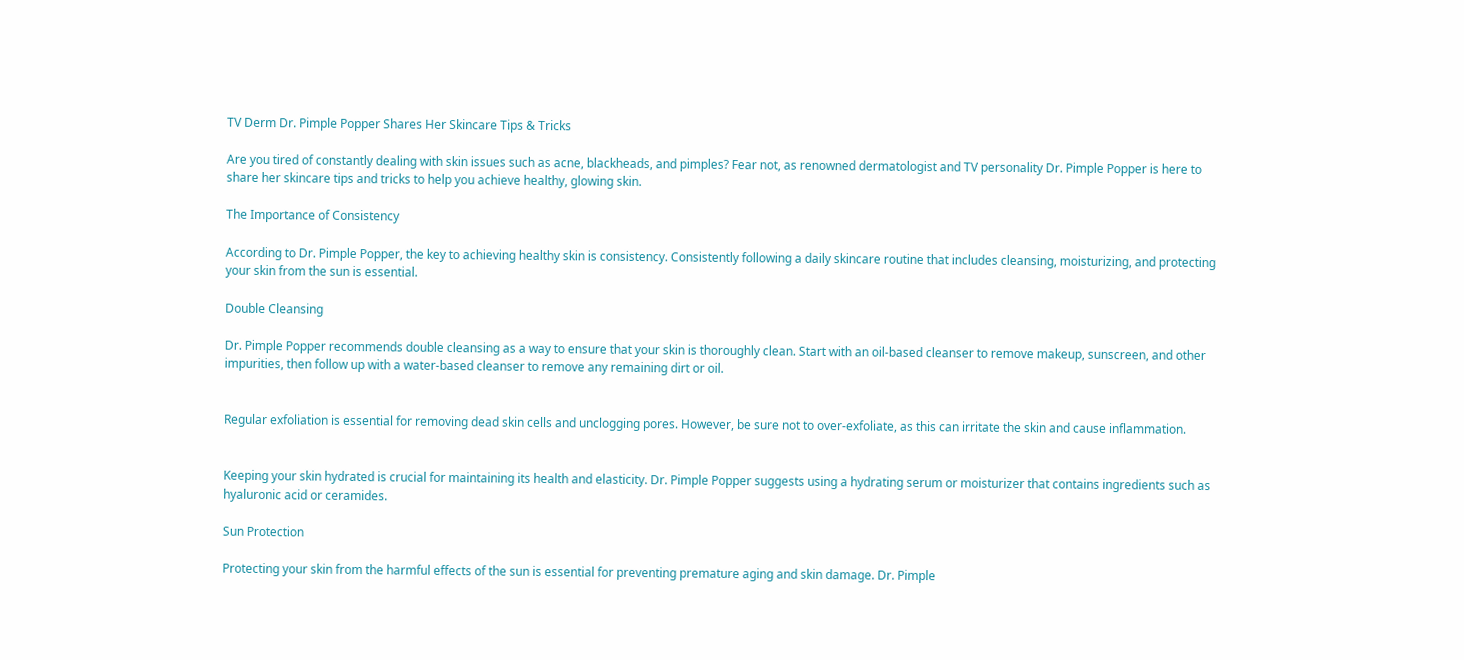TV Derm Dr. Pimple Popper Shares Her Skincare Tips & Tricks

Are you tired of constantly dealing with skin issues such as acne, blackheads, and pimples? Fear not, as renowned dermatologist and TV personality Dr. Pimple Popper is here to share her skincare tips and tricks to help you achieve healthy, glowing skin.

The Importance of Consistency

According to Dr. Pimple Popper, the key to achieving healthy skin is consistency. Consistently following a daily skincare routine that includes cleansing, moisturizing, and protecting your skin from the sun is essential.

Double Cleansing

Dr. Pimple Popper recommends double cleansing as a way to ensure that your skin is thoroughly clean. Start with an oil-based cleanser to remove makeup, sunscreen, and other impurities, then follow up with a water-based cleanser to remove any remaining dirt or oil.


Regular exfoliation is essential for removing dead skin cells and unclogging pores. However, be sure not to over-exfoliate, as this can irritate the skin and cause inflammation.


Keeping your skin hydrated is crucial for maintaining its health and elasticity. Dr. Pimple Popper suggests using a hydrating serum or moisturizer that contains ingredients such as hyaluronic acid or ceramides.

Sun Protection

Protecting your skin from the harmful effects of the sun is essential for preventing premature aging and skin damage. Dr. Pimple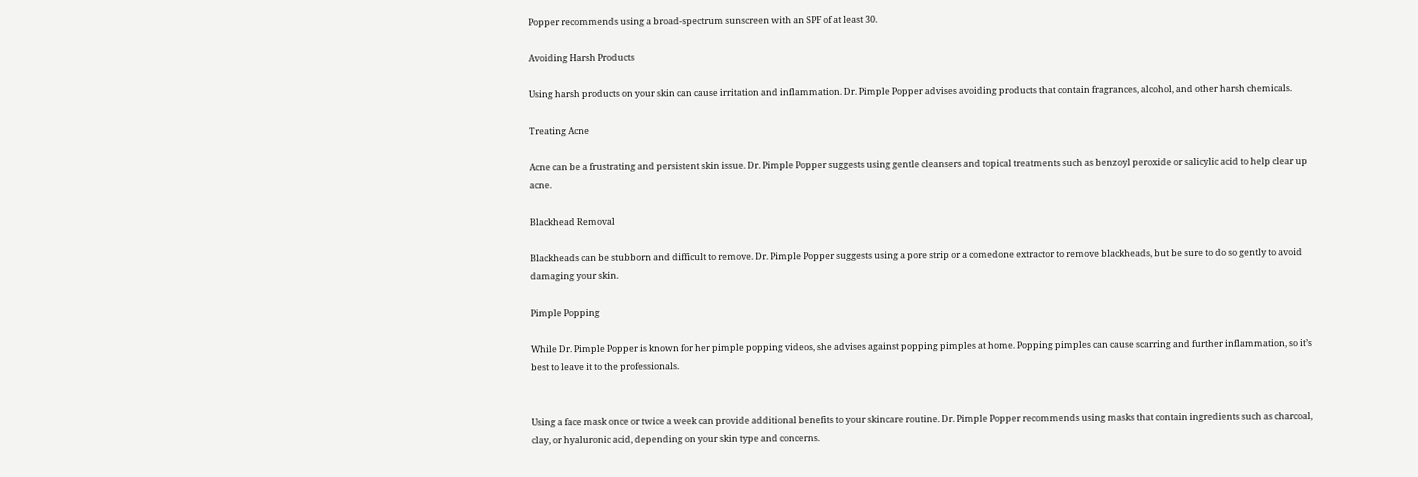Popper recommends using a broad-spectrum sunscreen with an SPF of at least 30.

Avoiding Harsh Products

Using harsh products on your skin can cause irritation and inflammation. Dr. Pimple Popper advises avoiding products that contain fragrances, alcohol, and other harsh chemicals.

Treating Acne

Acne can be a frustrating and persistent skin issue. Dr. Pimple Popper suggests using gentle cleansers and topical treatments such as benzoyl peroxide or salicylic acid to help clear up acne.

Blackhead Removal

Blackheads can be stubborn and difficult to remove. Dr. Pimple Popper suggests using a pore strip or a comedone extractor to remove blackheads, but be sure to do so gently to avoid damaging your skin.

Pimple Popping

While Dr. Pimple Popper is known for her pimple popping videos, she advises against popping pimples at home. Popping pimples can cause scarring and further inflammation, so it’s best to leave it to the professionals.


Using a face mask once or twice a week can provide additional benefits to your skincare routine. Dr. Pimple Popper recommends using masks that contain ingredients such as charcoal, clay, or hyaluronic acid, depending on your skin type and concerns.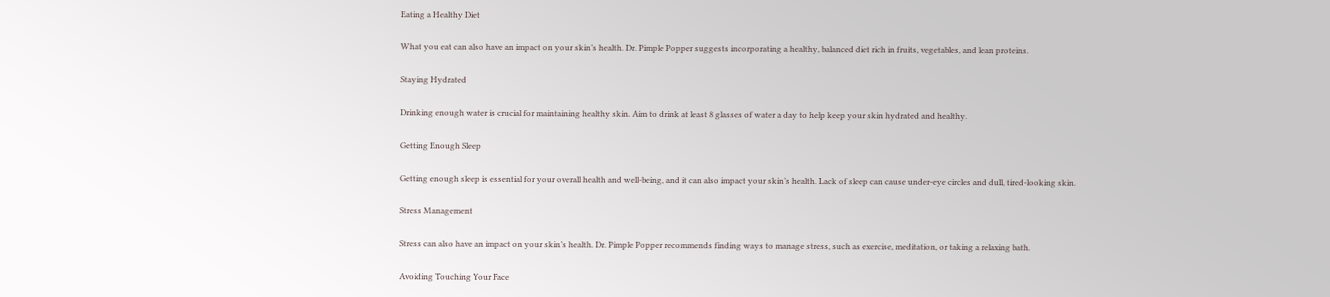Eating a Healthy Diet

What you eat can also have an impact on your skin’s health. Dr. Pimple Popper suggests incorporating a healthy, balanced diet rich in fruits, vegetables, and lean proteins.

Staying Hydrated

Drinking enough water is crucial for maintaining healthy skin. Aim to drink at least 8 glasses of water a day to help keep your skin hydrated and healthy.

Getting Enough Sleep

Getting enough sleep is essential for your overall health and well-being, and it can also impact your skin’s health. Lack of sleep can cause under-eye circles and dull, tired-looking skin.

Stress Management

Stress can also have an impact on your skin’s health. Dr. Pimple Popper recommends finding ways to manage stress, such as exercise, meditation, or taking a relaxing bath.

Avoiding Touching Your Face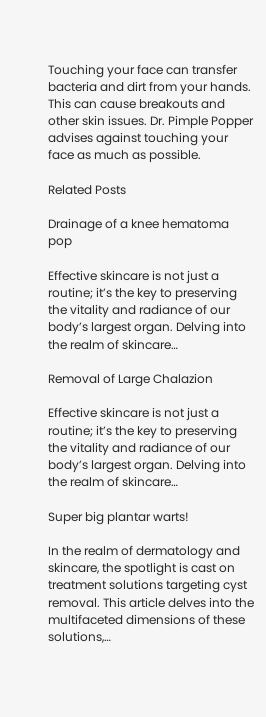Touching your face can transfer bacteria and dirt from your hands. This can cause breakouts and other skin issues. Dr. Pimple Popper advises against touching your face as much as possible.

Related Posts

Drainage of a knee hematoma pop

Effective skincare is not just a routine; it’s the key to preserving the vitality and radiance of our body’s largest organ. Delving into the realm of skincare…

Removal of Large Chalazion

Effective skincare is not just a routine; it’s the key to preserving the vitality and radiance of our body’s largest organ. Delving into the realm of skincare…

Super big plantar warts!

In the realm of dermatology and skincare, the spotlight is cast on treatment solutions targeting cyst removal. This article delves into the multifaceted dimensions of these solutions,…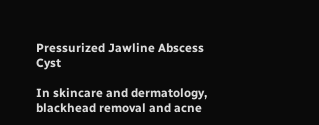Pressurized Jawline Abscess Cyst

In skincare and dermatology, blackhead removal and acne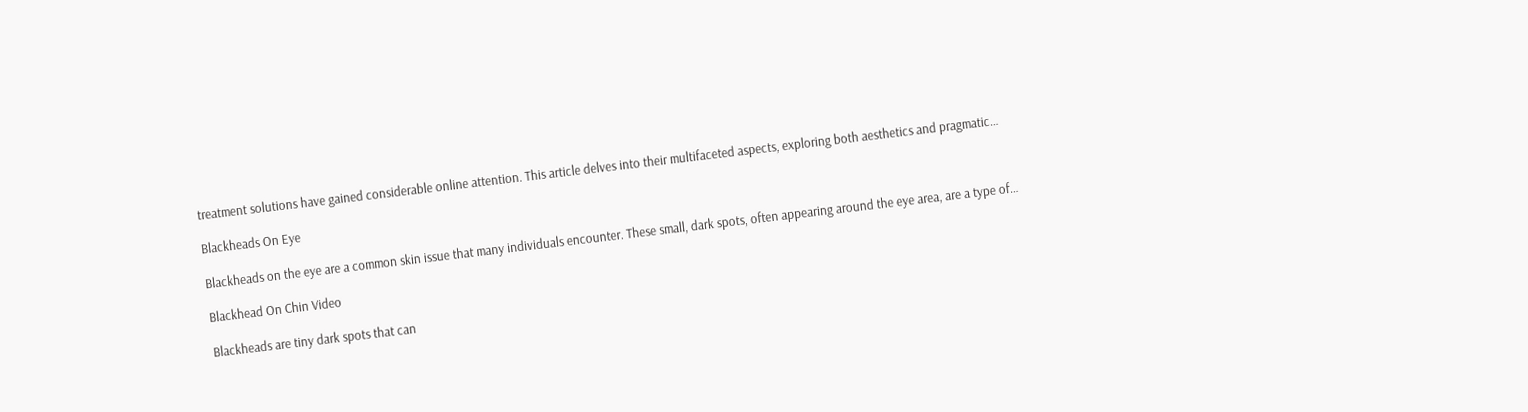treatment solutions have gained considerable online attention. This article delves into their multifaceted aspects, exploring both aesthetics and pragmatic…

Blackheads On Eye

Blackheads on the eye are a common skin issue that many individuals encounter. These small, dark spots, often appearing around the eye area, are a type of…

Blackhead On Chin Video

Blackheads are tiny dark spots that can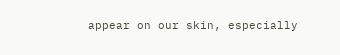appear on our skin, especially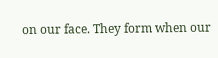on our face. They form when our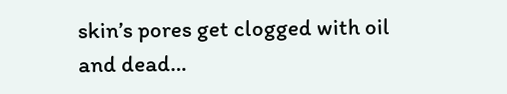skin’s pores get clogged with oil and dead…